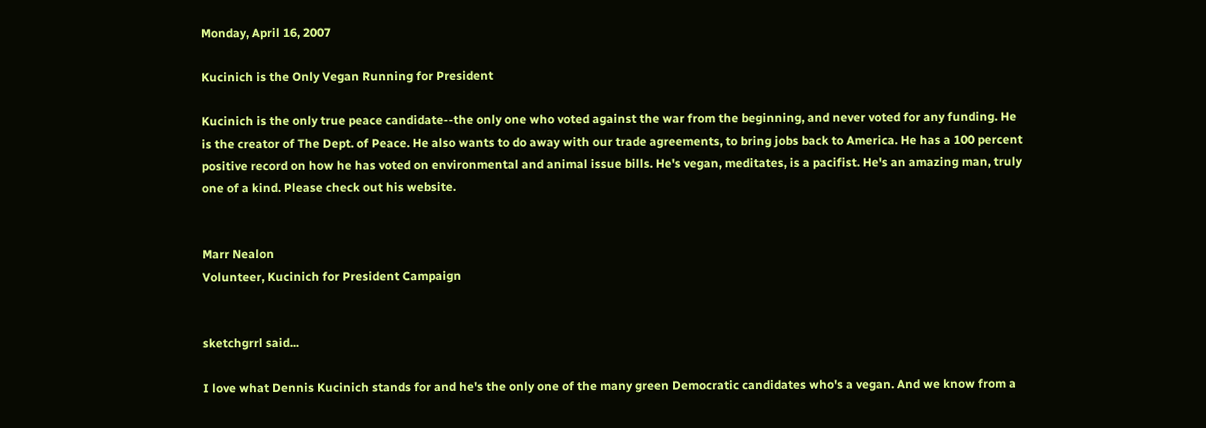Monday, April 16, 2007

Kucinich is the Only Vegan Running for President

Kucinich is the only true peace candidate--the only one who voted against the war from the beginning, and never voted for any funding. He is the creator of The Dept. of Peace. He also wants to do away with our trade agreements, to bring jobs back to America. He has a 100 percent positive record on how he has voted on environmental and animal issue bills. He's vegan, meditates, is a pacifist. He's an amazing man, truly one of a kind. Please check out his website.


Marr Nealon
Volunteer, Kucinich for President Campaign


sketchgrrl said...

I love what Dennis Kucinich stands for and he's the only one of the many green Democratic candidates who's a vegan. And we know from a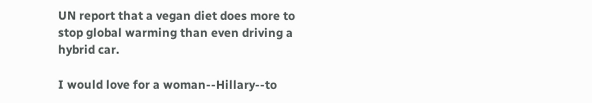UN report that a vegan diet does more to stop global warming than even driving a hybrid car.

I would love for a woman--Hillary--to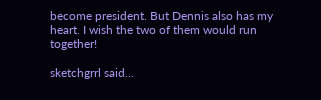become president. But Dennis also has my heart. I wish the two of them would run together!

sketchgrrl said...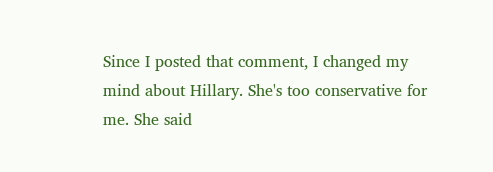Since I posted that comment, I changed my mind about Hillary. She's too conservative for me. She said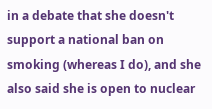in a debate that she doesn't support a national ban on smoking (whereas I do), and she also said she is open to nuclear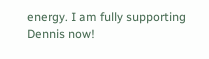energy. I am fully supporting Dennis now!